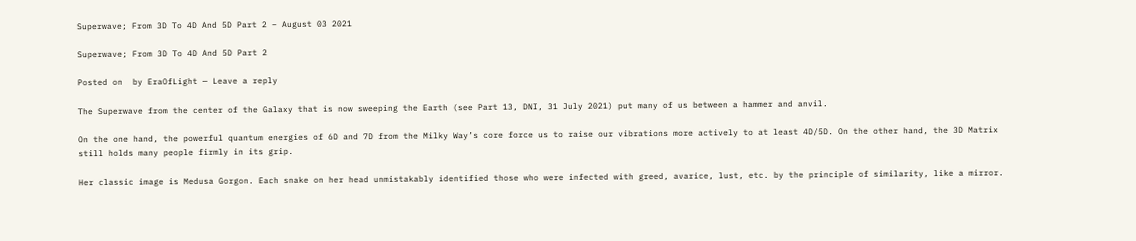Superwave; From 3D To 4D And 5D Part 2 – August 03 2021

Superwave; From 3D To 4D And 5D Part 2

Posted on  by EraOfLight — Leave a reply

The Superwave from the center of the Galaxy that is now sweeping the Earth (see Part 13, DNI, 31 July 2021) put many of us between a hammer and anvil.

On the one hand, the powerful quantum energies of 6D and 7D from the Milky Way’s core force us to raise our vibrations more actively to at least 4D/5D. On the other hand, the 3D Matrix still holds many people firmly in its grip.

Her classic image is Medusa Gorgon. Each snake on her head unmistakably identified those who were infected with greed, avarice, lust, etc. by the principle of similarity, like a mirror.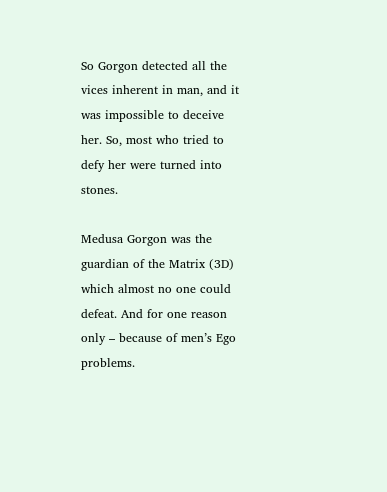So Gorgon detected all the vices inherent in man, and it was impossible to deceive her. So, most who tried to defy her were turned into stones.

Medusa Gorgon was the guardian of the Matrix (3D) which almost no one could defeat. And for one reason only – because of men’s Ego problems.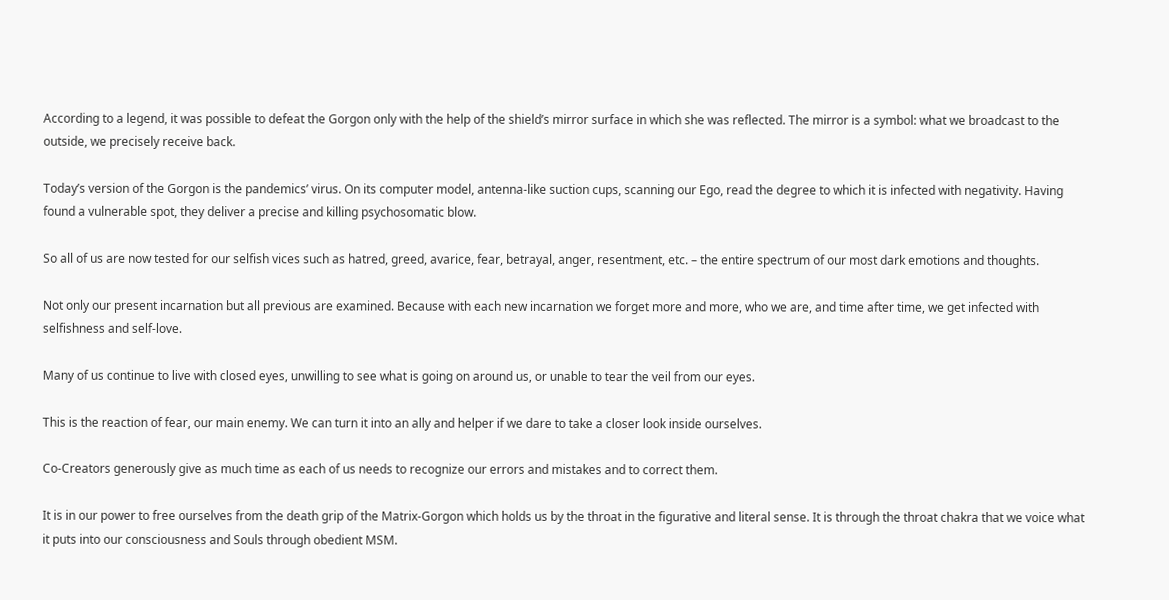According to a legend, it was possible to defeat the Gorgon only with the help of the shield’s mirror surface in which she was reflected. The mirror is a symbol: what we broadcast to the outside, we precisely receive back.

Today’s version of the Gorgon is the pandemics’ virus. On its computer model, antenna-like suction cups, scanning our Ego, read the degree to which it is infected with negativity. Having found a vulnerable spot, they deliver a precise and killing psychosomatic blow.

So all of us are now tested for our selfish vices such as hatred, greed, avarice, fear, betrayal, anger, resentment, etc. – the entire spectrum of our most dark emotions and thoughts.

Not only our present incarnation but all previous are examined. Because with each new incarnation we forget more and more, who we are, and time after time, we get infected with selfishness and self-love.

Many of us continue to live with closed eyes, unwilling to see what is going on around us, or unable to tear the veil from our eyes.

This is the reaction of fear, our main enemy. We can turn it into an ally and helper if we dare to take a closer look inside ourselves.

Co-Creators generously give as much time as each of us needs to recognize our errors and mistakes and to correct them.

It is in our power to free ourselves from the death grip of the Matrix-Gorgon which holds us by the throat in the figurative and literal sense. It is through the throat chakra that we voice what it puts into our consciousness and Souls through obedient MSM.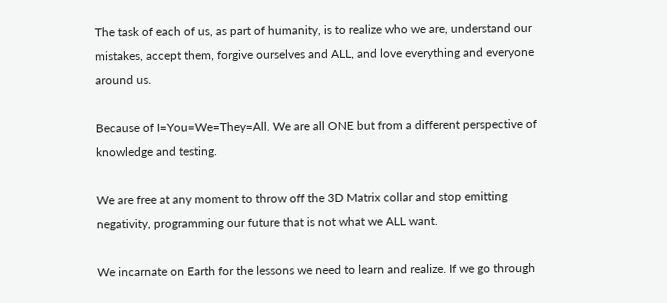The task of each of us, as part of humanity, is to realize who we are, understand our mistakes, accept them, forgive ourselves and ALL, and love everything and everyone around us.

Because of I=You=We=They=All. We are all ONE but from a different perspective of knowledge and testing.

We are free at any moment to throw off the 3D Matrix collar and stop emitting negativity, programming our future that is not what we ALL want.

We incarnate on Earth for the lessons we need to learn and realize. If we go through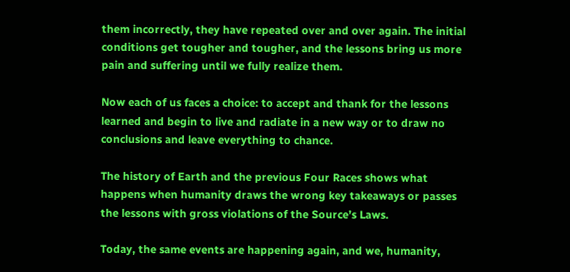them incorrectly, they have repeated over and over again. The initial conditions get tougher and tougher, and the lessons bring us more pain and suffering until we fully realize them.

Now each of us faces a choice: to accept and thank for the lessons learned and begin to live and radiate in a new way or to draw no conclusions and leave everything to chance.

The history of Earth and the previous Four Races shows what happens when humanity draws the wrong key takeaways or passes the lessons with gross violations of the Source’s Laws.

Today, the same events are happening again, and we, humanity,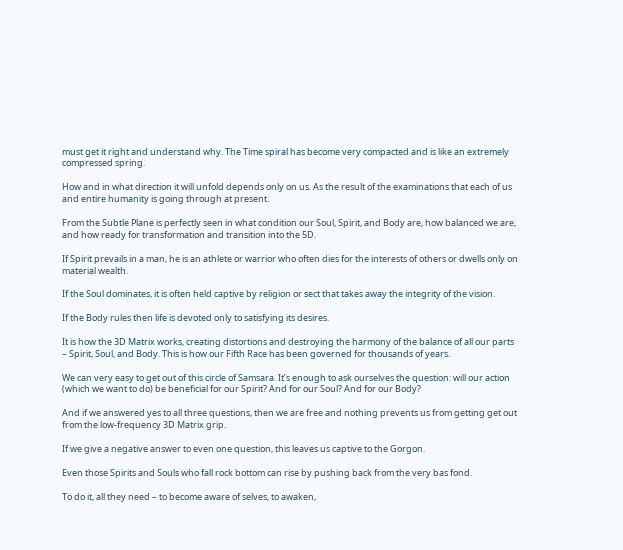must get it right and understand why. The Time spiral has become very compacted and is like an extremely compressed spring.

How and in what direction it will unfold depends only on us. As the result of the examinations that each of us and entire humanity is going through at present.

From the Subtle Plane is perfectly seen in what condition our Soul, Spirit, and Body are, how balanced we are, and how ready for transformation and transition into the 5D.

If Spirit prevails in a man, he is an athlete or warrior who often dies for the interests of others or dwells only on material wealth.

If the Soul dominates, it is often held captive by religion or sect that takes away the integrity of the vision.

If the Body rules then life is devoted only to satisfying its desires.

It is how the 3D Matrix works, creating distortions and destroying the harmony of the balance of all our parts – Spirit, Soul, and Body. This is how our Fifth Race has been governed for thousands of years.

We can very easy to get out of this circle of Samsara. It’s enough to ask ourselves the question: will our action (which we want to do) be beneficial for our Spirit? And for our Soul? And for our Body?

And if we answered yes to all three questions, then we are free and nothing prevents us from getting get out from the low-frequency 3D Matrix grip.

If we give a negative answer to even one question, this leaves us captive to the Gorgon.

Even those Spirits and Souls who fall rock bottom can rise by pushing back from the very bas fond.

To do it, all they need – to become aware of selves, to awaken,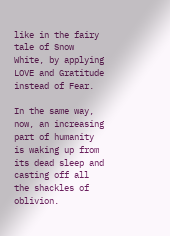like in the fairy tale of Snow White, by applying LOVE and Gratitude instead of Fear.

In the same way, now, an increasing part of humanity is waking up from its dead sleep and casting off all the shackles of oblivion.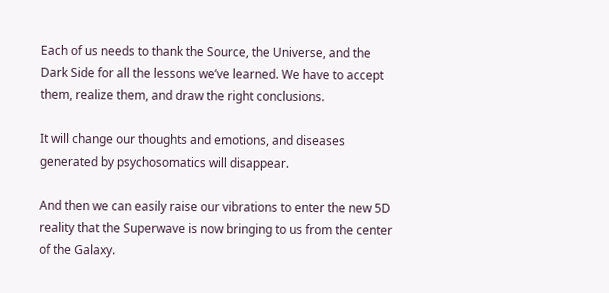Each of us needs to thank the Source, the Universe, and the Dark Side for all the lessons we’ve learned. We have to accept them, realize them, and draw the right conclusions.

It will change our thoughts and emotions, and diseases generated by psychosomatics will disappear.

And then we can easily raise our vibrations to enter the new 5D reality that the Superwave is now bringing to us from the center of the Galaxy.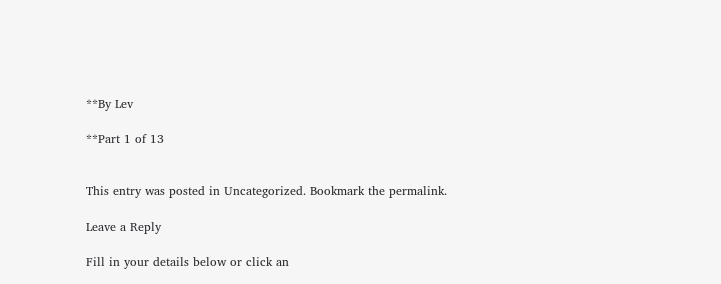**By Lev

**Part 1 of 13


This entry was posted in Uncategorized. Bookmark the permalink.

Leave a Reply

Fill in your details below or click an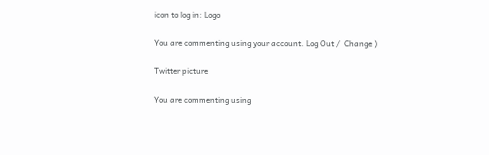icon to log in: Logo

You are commenting using your account. Log Out /  Change )

Twitter picture

You are commenting using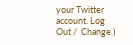your Twitter account. Log Out /  Change )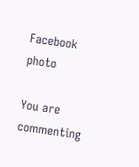Facebook photo

You are commenting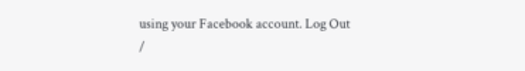using your Facebook account. Log Out /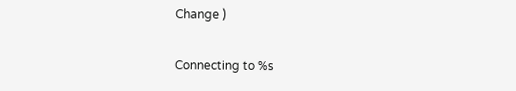Change )

Connecting to %s